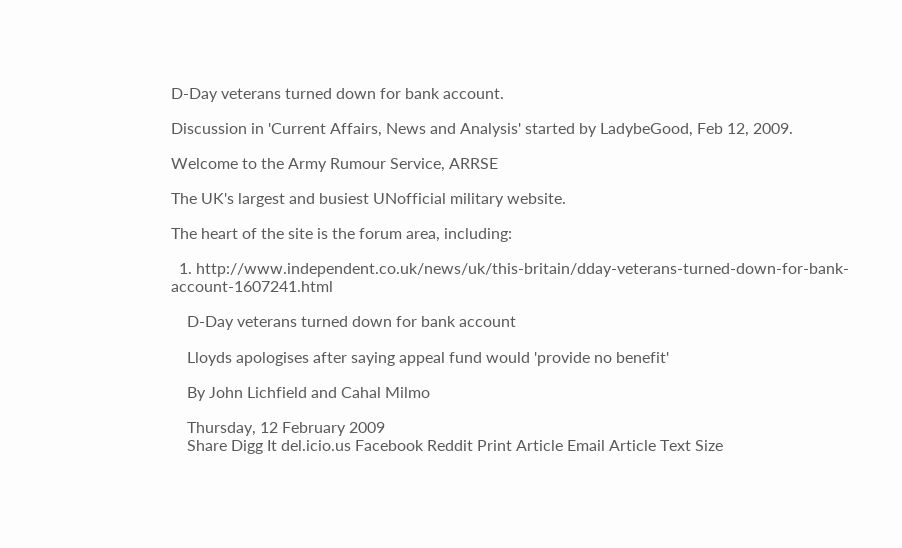D-Day veterans turned down for bank account.

Discussion in 'Current Affairs, News and Analysis' started by LadybeGood, Feb 12, 2009.

Welcome to the Army Rumour Service, ARRSE

The UK's largest and busiest UNofficial military website.

The heart of the site is the forum area, including:

  1. http://www.independent.co.uk/news/uk/this-britain/dday-veterans-turned-down-for-bank-account-1607241.html

    D-Day veterans turned down for bank account

    Lloyds apologises after saying appeal fund would 'provide no benefit'

    By John Lichfield and Cahal Milmo

    Thursday, 12 February 2009
    Share Digg It del.icio.us Facebook Reddit Print Article Email Article Text Size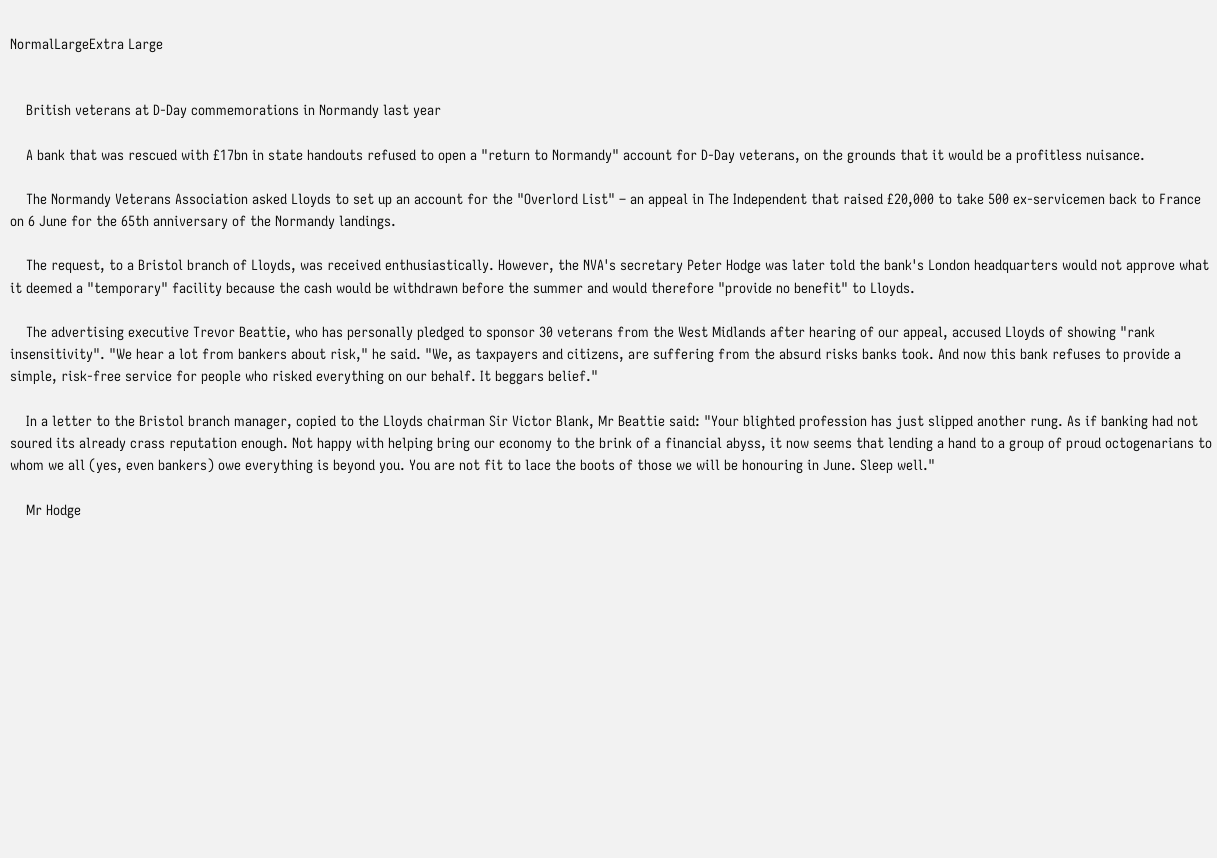NormalLargeExtra Large


    British veterans at D-Day commemorations in Normandy last year

    A bank that was rescued with £17bn in state handouts refused to open a "return to Normandy" account for D-Day veterans, on the grounds that it would be a profitless nuisance.

    The Normandy Veterans Association asked Lloyds to set up an account for the "Overlord List" – an appeal in The Independent that raised £20,000 to take 500 ex-servicemen back to France on 6 June for the 65th anniversary of the Normandy landings.

    The request, to a Bristol branch of Lloyds, was received enthusiastically. However, the NVA's secretary Peter Hodge was later told the bank's London headquarters would not approve what it deemed a "temporary" facility because the cash would be withdrawn before the summer and would therefore "provide no benefit" to Lloyds.

    The advertising executive Trevor Beattie, who has personally pledged to sponsor 30 veterans from the West Midlands after hearing of our appeal, accused Lloyds of showing "rank insensitivity". "We hear a lot from bankers about risk," he said. "We, as taxpayers and citizens, are suffering from the absurd risks banks took. And now this bank refuses to provide a simple, risk-free service for people who risked everything on our behalf. It beggars belief."

    In a letter to the Bristol branch manager, copied to the Lloyds chairman Sir Victor Blank, Mr Beattie said: "Your blighted profession has just slipped another rung. As if banking had not soured its already crass reputation enough. Not happy with helping bring our economy to the brink of a financial abyss, it now seems that lending a hand to a group of proud octogenarians to whom we all (yes, even bankers) owe everything is beyond you. You are not fit to lace the boots of those we will be honouring in June. Sleep well."

    Mr Hodge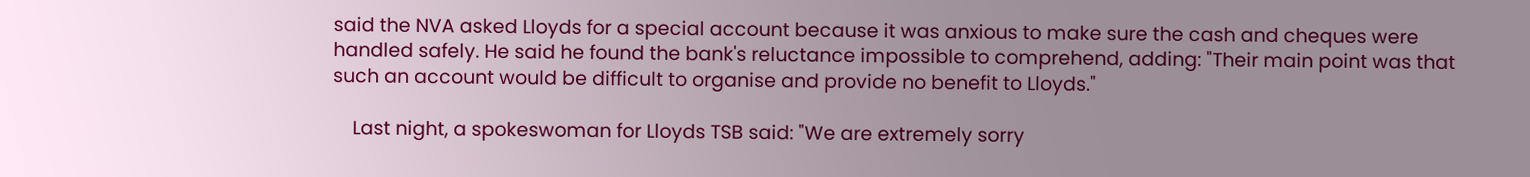said the NVA asked Lloyds for a special account because it was anxious to make sure the cash and cheques were handled safely. He said he found the bank's reluctance impossible to comprehend, adding: "Their main point was that such an account would be difficult to organise and provide no benefit to Lloyds."

    Last night, a spokeswoman for Lloyds TSB said: "We are extremely sorry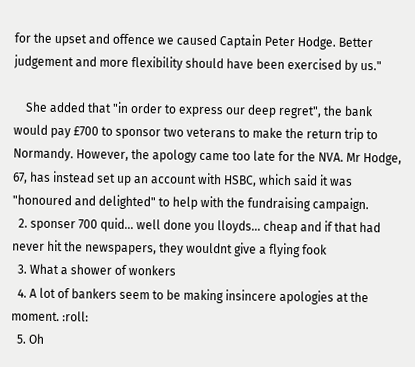for the upset and offence we caused Captain Peter Hodge. Better judgement and more flexibility should have been exercised by us."

    She added that "in order to express our deep regret", the bank would pay £700 to sponsor two veterans to make the return trip to Normandy. However, the apology came too late for the NVA. Mr Hodge, 67, has instead set up an account with HSBC, which said it was "honoured and delighted" to help with the fundraising campaign.
  2. sponser 700 quid... well done you lloyds... cheap and if that had never hit the newspapers, they wouldnt give a flying fook
  3. What a shower of wonkers
  4. A lot of bankers seem to be making insincere apologies at the moment. :roll:
  5. Oh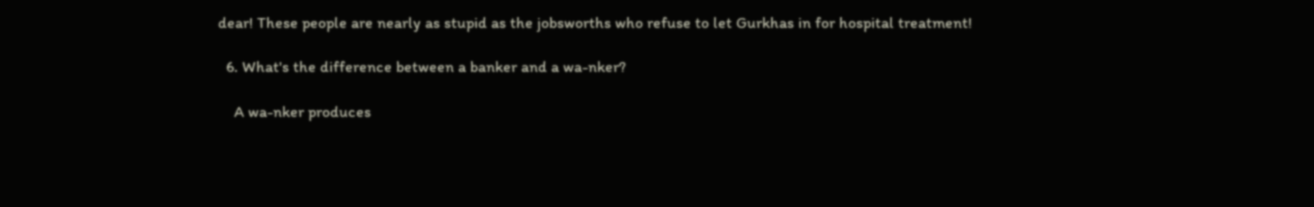dear! These people are nearly as stupid as the jobsworths who refuse to let Gurkhas in for hospital treatment!

  6. What's the difference between a banker and a wa-nker?

    A wa-nker produces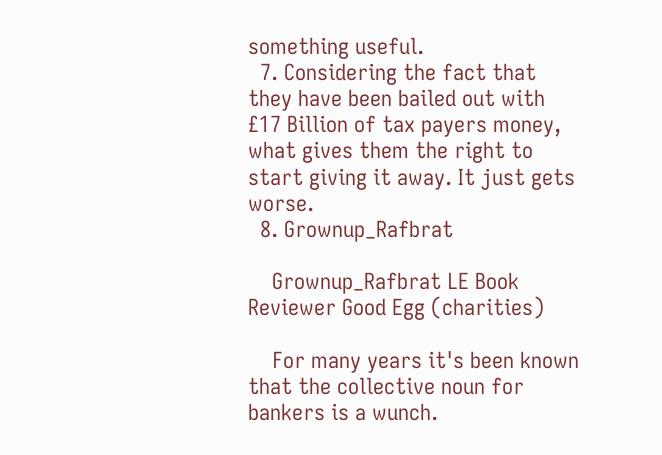something useful.
  7. Considering the fact that they have been bailed out with £17 Billion of tax payers money, what gives them the right to start giving it away. It just gets worse.
  8. Grownup_Rafbrat

    Grownup_Rafbrat LE Book Reviewer Good Egg (charities)

    For many years it's been known that the collective noun for bankers is a wunch.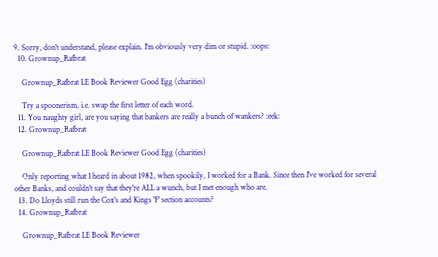9. Sorry, don't understand, please explain. I'm obviously very dim or stupid. :oops:
  10. Grownup_Rafbrat

    Grownup_Rafbrat LE Book Reviewer Good Egg (charities)

    Try a spoonerism, i.e. swap the first letter of each word.
  11. You naughty girl, are you saying that bankers are really a bunch of wankers? :eek:
  12. Grownup_Rafbrat

    Grownup_Rafbrat LE Book Reviewer Good Egg (charities)

    Only reporting what I heard in about 1982, when spookily, I worked for a Bank. Since then I've worked for several other Banks, and couldn't say that they're ALL a wunch, but I met enough who are.
  13. Do Lloyds still run the Cox's and Kings 'F' section accounts?
  14. Grownup_Rafbrat

    Grownup_Rafbrat LE Book Reviewer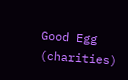Good Egg (charities)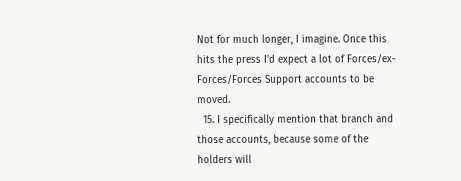Not for much longer, I imagine. Once this hits the press I'd expect a lot of Forces/ex-Forces/Forces Support accounts to be moved.
  15. I specifically mention that branch and those accounts, because some of the holders will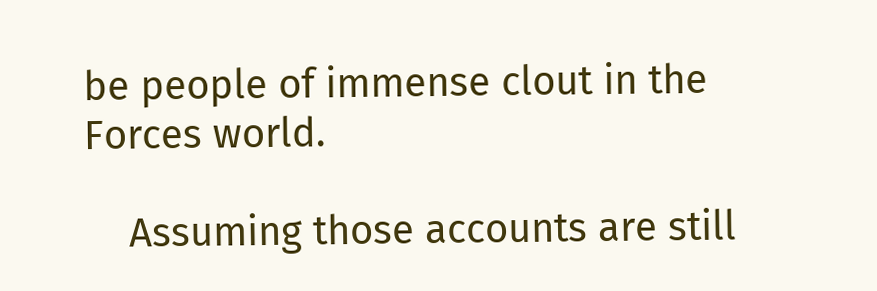be people of immense clout in the Forces world.

    Assuming those accounts are still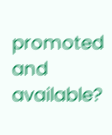promoted and available?